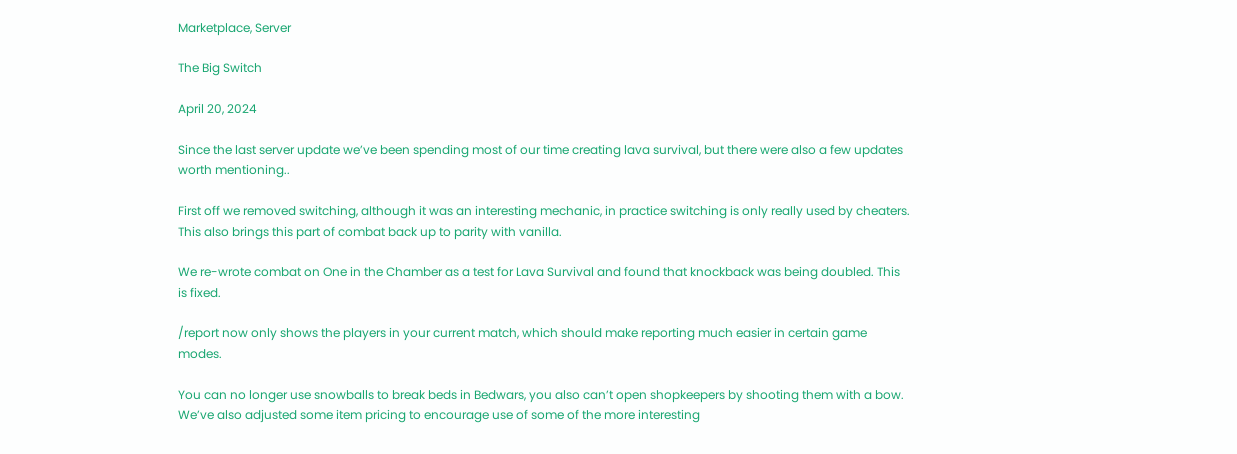Marketplace, Server

The Big Switch

April 20, 2024

Since the last server update we’ve been spending most of our time creating lava survival, but there were also a few updates worth mentioning..

First off we removed switching, although it was an interesting mechanic, in practice switching is only really used by cheaters. This also brings this part of combat back up to parity with vanilla.

We re-wrote combat on One in the Chamber as a test for Lava Survival and found that knockback was being doubled. This is fixed.

/report now only shows the players in your current match, which should make reporting much easier in certain game modes.

You can no longer use snowballs to break beds in Bedwars, you also can’t open shopkeepers by shooting them with a bow. We’ve also adjusted some item pricing to encourage use of some of the more interesting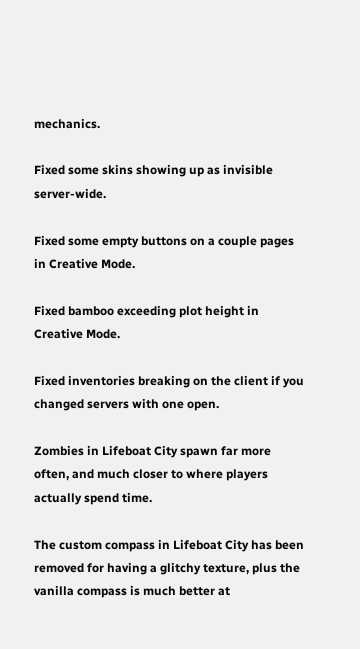mechanics.

Fixed some skins showing up as invisible server-wide.

Fixed some empty buttons on a couple pages in Creative Mode.

Fixed bamboo exceeding plot height in Creative Mode.

Fixed inventories breaking on the client if you changed servers with one open.

Zombies in Lifeboat City spawn far more often, and much closer to where players actually spend time.

The custom compass in Lifeboat City has been removed for having a glitchy texture, plus the vanilla compass is much better at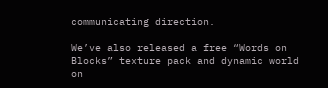communicating direction.

We’ve also released a free “Words on Blocks” texture pack and dynamic world on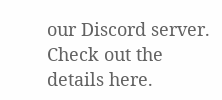our Discord server. Check out the details here.